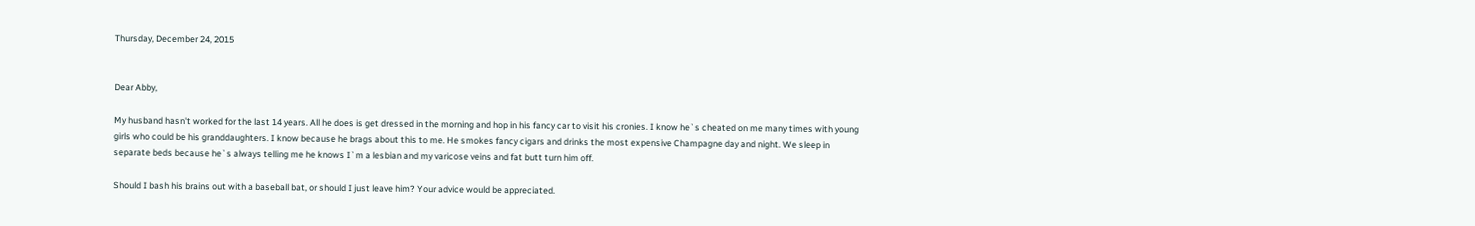Thursday, December 24, 2015


Dear Abby,

My husband hasn't worked for the last 14 years. All he does is get dressed in the morning and hop in his fancy car to visit his cronies. I know he`s cheated on me many times with young girls who could be his granddaughters. I know because he brags about this to me. He smokes fancy cigars and drinks the most expensive Champagne day and night. We sleep in separate beds because he`s always telling me he knows I`m a lesbian and my varicose veins and fat butt turn him off.

Should I bash his brains out with a baseball bat, or should I just leave him? Your advice would be appreciated.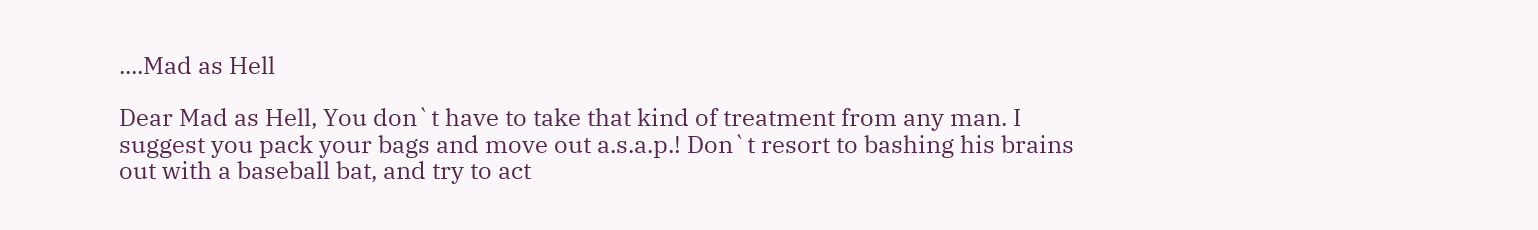....Mad as Hell

Dear Mad as Hell, You don`t have to take that kind of treatment from any man. I suggest you pack your bags and move out a.s.a.p.! Don`t resort to bashing his brains out with a baseball bat, and try to act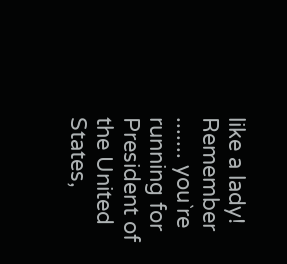like a lady! Remember ....... you`re running for President of the United States,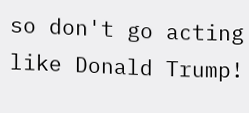so don't go acting like Donald Trump!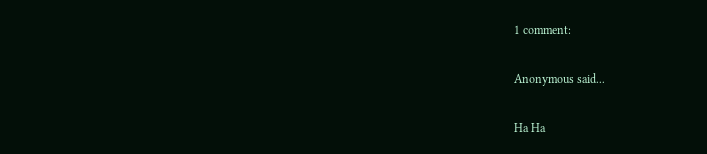1 comment:

Anonymous said...

Ha Ha